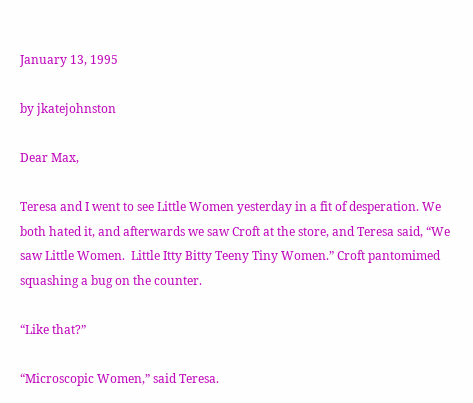January 13, 1995

by jkatejohnston

Dear Max,

Teresa and I went to see Little Women yesterday in a fit of desperation. We both hated it, and afterwards we saw Croft at the store, and Teresa said, “We saw Little Women.  Little Itty Bitty Teeny Tiny Women.” Croft pantomimed squashing a bug on the counter.

“Like that?”

“Microscopic Women,” said Teresa.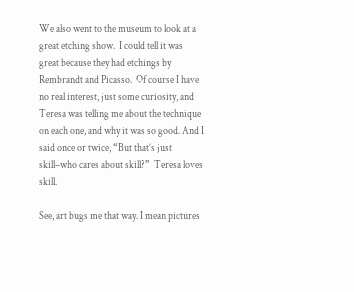We also went to the museum to look at a great etching show.  I could tell it was great because they had etchings by Rembrandt and Picasso.  Of course I have no real interest, just some curiosity, and Teresa was telling me about the technique on each one, and why it was so good. And I said once or twice, “But that’s just skill–who cares about skill?”  Teresa loves skill.

See, art bugs me that way. I mean pictures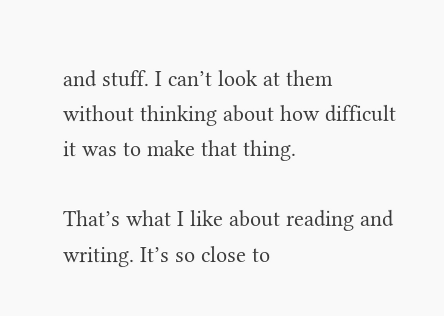and stuff. I can’t look at them without thinking about how difficult it was to make that thing.

That’s what I like about reading and writing. It’s so close to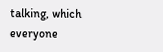talking, which everyone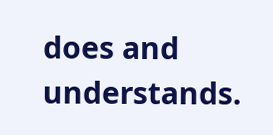does and understands.